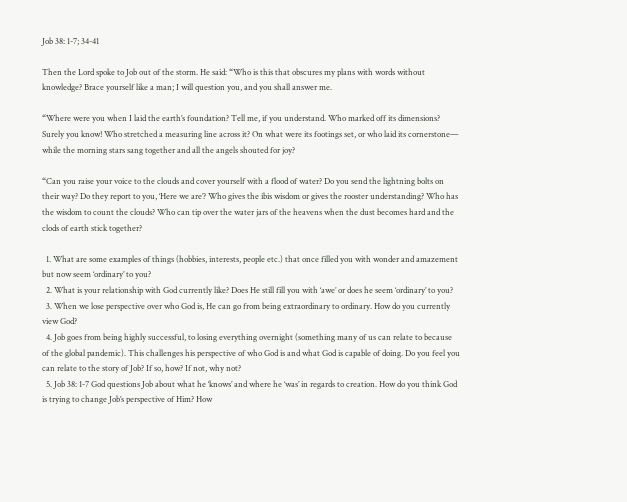Job 38: 1-7; 34-41

Then the Lord spoke to Job out of the storm. He said: “Who is this that obscures my plans with words without knowledge? Brace yourself like a man; I will question you, and you shall answer me.

“Where were you when I laid the earth’s foundation? Tell me, if you understand. Who marked off its dimensions? Surely you know! Who stretched a measuring line across it? On what were its footings set, or who laid its cornerstone— while the morning stars sang together and all the angels shouted for joy?

“Can you raise your voice to the clouds and cover yourself with a flood of water? Do you send the lightning bolts on their way? Do they report to you, ‘Here we are’? Who gives the ibis wisdom or gives the rooster understanding? Who has the wisdom to count the clouds? Who can tip over the water jars of the heavens when the dust becomes hard and the clods of earth stick together?

  1. What are some examples of things (hobbies, interests, people etc.) that once filled you with wonder and amazement but now seem ‘ordinary’ to you?
  2. What is your relationship with God currently like? Does He still fill you with ‘awe’ or does he seem ‘ordinary’ to you?
  3. When we lose perspective over who God is, He can go from being extraordinary to ordinary. How do you currently view God?
  4. Job goes from being highly successful, to losing everything overnight (something many of us can relate to because of the global pandemic). This challenges his perspective of who God is and what God is capable of doing. Do you feel you can relate to the story of Job? If so, how? If not, why not?
  5. Job 38: 1-7 God questions Job about what he ‘knows’ and where he ‘was’ in regards to creation. How do you think God is trying to change Job’s perspective of Him? How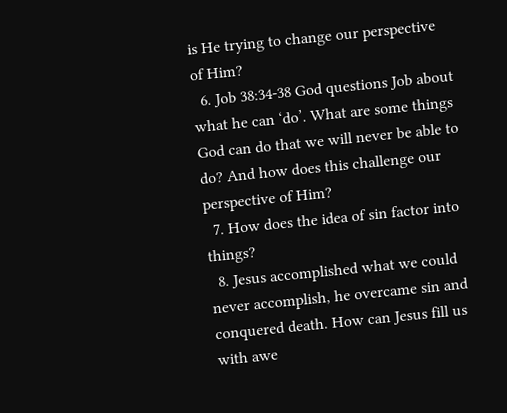is He trying to change our perspective of Him?
  6. Job 38:34-38 God questions Job about what he can ‘do’. What are some things God can do that we will never be able to do? And how does this challenge our perspective of Him?
  7. How does the idea of sin factor into things?
  8. Jesus accomplished what we could never accomplish, he overcame sin and conquered death. How can Jesus fill us with awe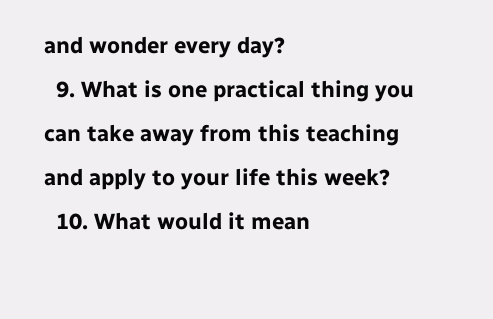and wonder every day?
  9. What is one practical thing you can take away from this teaching and apply to your life this week?
  10. What would it mean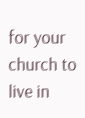for your church to live in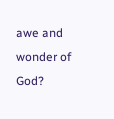awe and wonder of God?